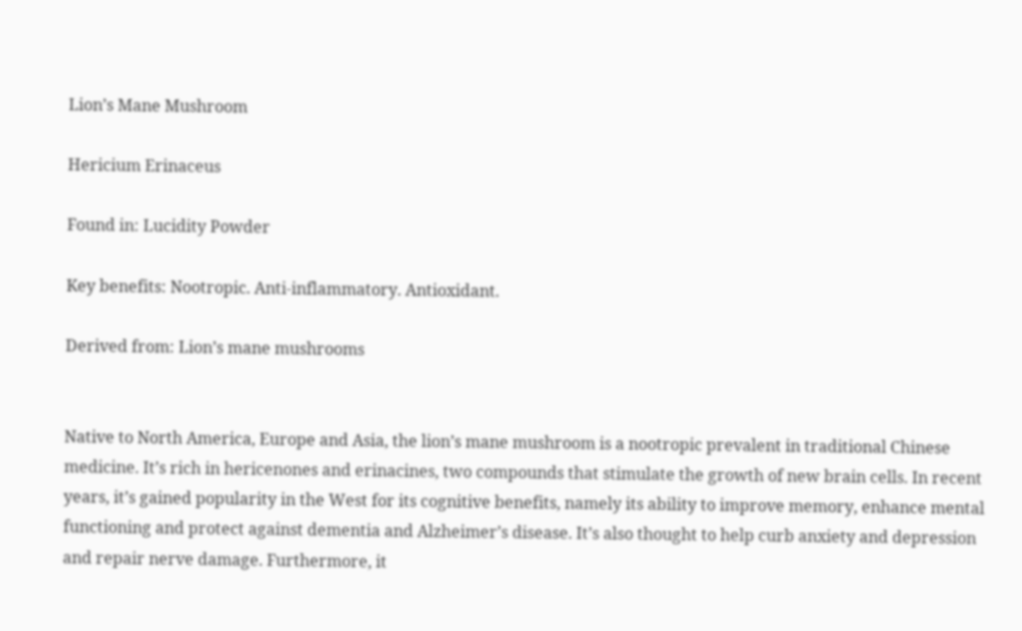Lion’s Mane Mushroom

Hericium Erinaceus

Found in: Lucidity Powder

Key benefits: Nootropic. Anti-inflammatory. Antioxidant.

Derived from: Lion’s mane mushrooms


Native to North America, Europe and Asia, the lion’s mane mushroom is a nootropic prevalent in traditional Chinese medicine. It’s rich in hericenones and erinacines, two compounds that stimulate the growth of new brain cells. In recent years, it’s gained popularity in the West for its cognitive benefits, namely its ability to improve memory, enhance mental functioning and protect against dementia and Alzheimer’s disease. It’s also thought to help curb anxiety and depression and repair nerve damage. Furthermore, it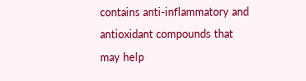contains anti-inflammatory and antioxidant compounds that may help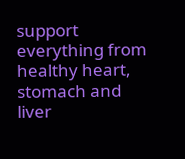support everything from healthy heart, stomach and liver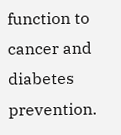function to cancer and diabetes prevention.